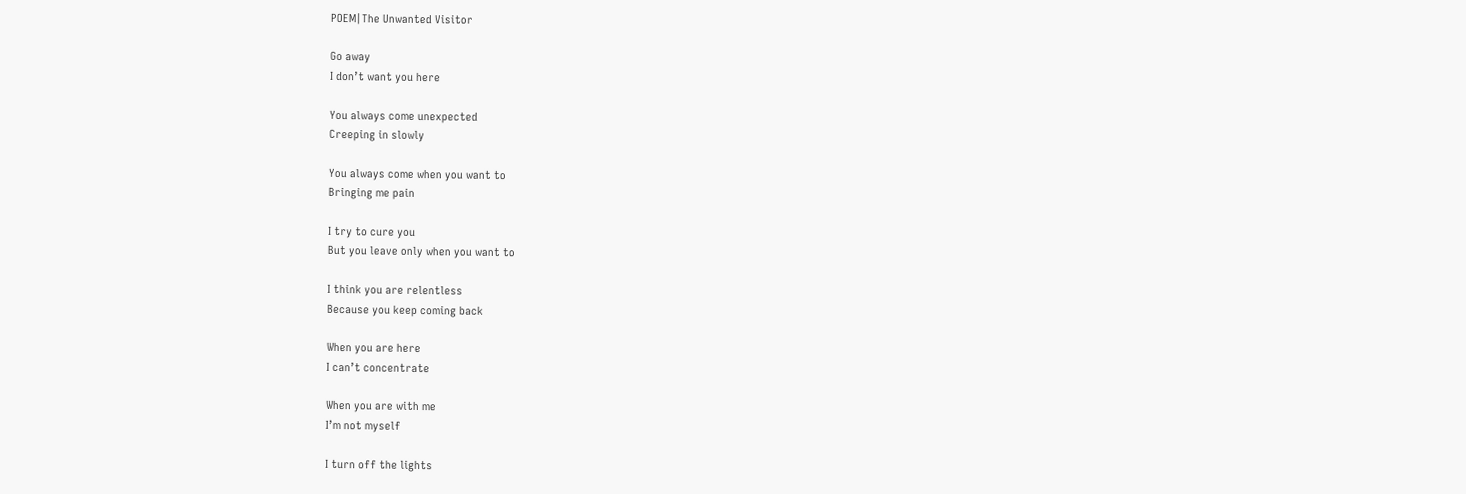POEM|The Unwanted Visitor

Go away
I don’t want you here

You always come unexpected
Creeping in slowly

You always come when you want to
Bringing me pain

I try to cure you
But you leave only when you want to

I think you are relentless
Because you keep coming back

When you are here
I can’t concentrate

When you are with me
I’m not myself

I turn off the lights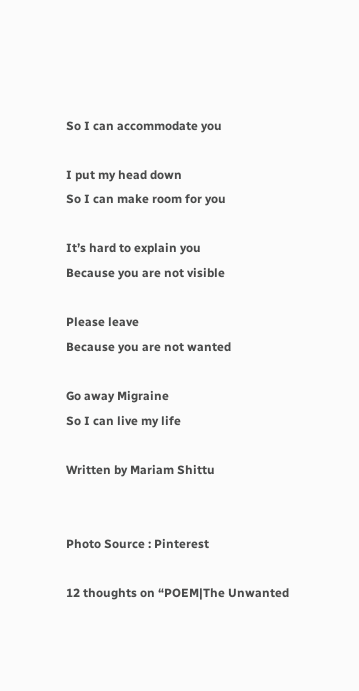So I can accommodate you

I put my head down
So I can make room for you

It’s hard to explain you
Because you are not visible

Please leave
Because you are not wanted

Go away Migraine
So I can live my life

Written by Mariam Shittu


Photo Source : Pinterest

12 thoughts on “POEM|The Unwanted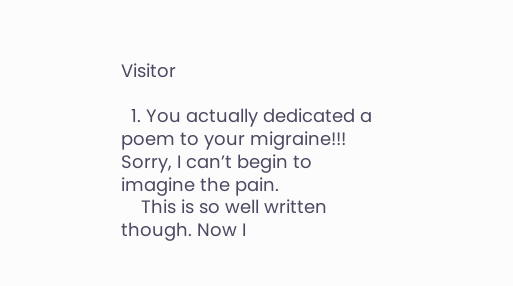Visitor

  1. You actually dedicated a poem to your migraine!!! Sorry, I can’t begin to imagine the pain.
    This is so well written though. Now I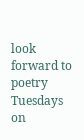look forward to poetry Tuesdays on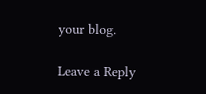your blog.

Leave a Reply